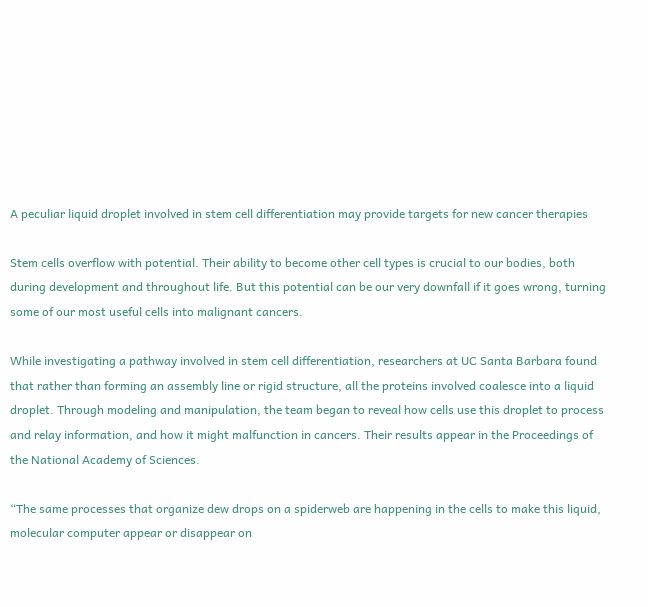A peculiar liquid droplet involved in stem cell differentiation may provide targets for new cancer therapies

Stem cells overflow with potential. Their ability to become other cell types is crucial to our bodies, both during development and throughout life. But this potential can be our very downfall if it goes wrong, turning some of our most useful cells into malignant cancers.

While investigating a pathway involved in stem cell differentiation, researchers at UC Santa Barbara found that rather than forming an assembly line or rigid structure, all the proteins involved coalesce into a liquid droplet. Through modeling and manipulation, the team began to reveal how cells use this droplet to process and relay information, and how it might malfunction in cancers. Their results appear in the Proceedings of the National Academy of Sciences.

“The same processes that organize dew drops on a spiderweb are happening in the cells to make this liquid, molecular computer appear or disappear on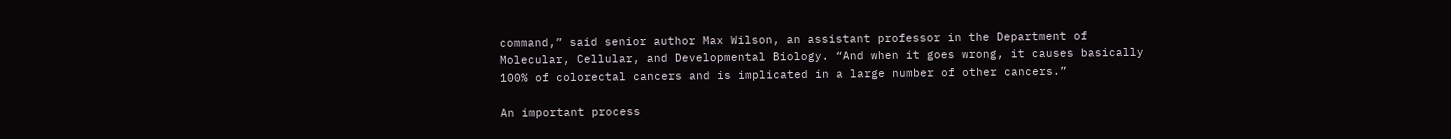command,” said senior author Max Wilson, an assistant professor in the Department of Molecular, Cellular, and Developmental Biology. “And when it goes wrong, it causes basically 100% of colorectal cancers and is implicated in a large number of other cancers.”

An important process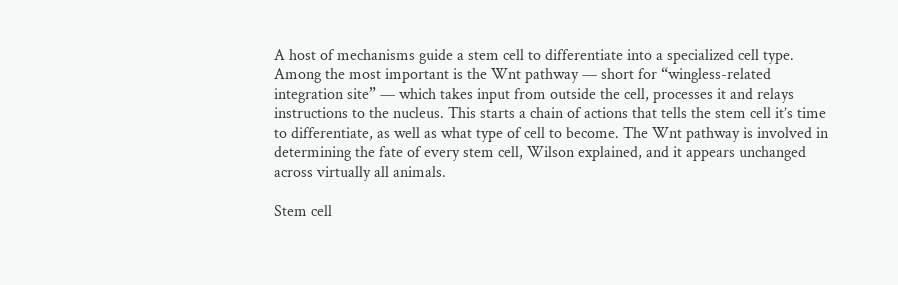A host of mechanisms guide a stem cell to differentiate into a specialized cell type. Among the most important is the Wnt pathway — short for “wingless-related integration site” — which takes input from outside the cell, processes it and relays instructions to the nucleus. This starts a chain of actions that tells the stem cell it’s time to differentiate, as well as what type of cell to become. The Wnt pathway is involved in determining the fate of every stem cell, Wilson explained, and it appears unchanged across virtually all animals.

Stem cell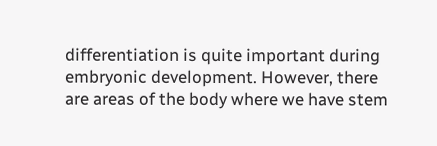differentiation is quite important during embryonic development. However, there are areas of the body where we have stem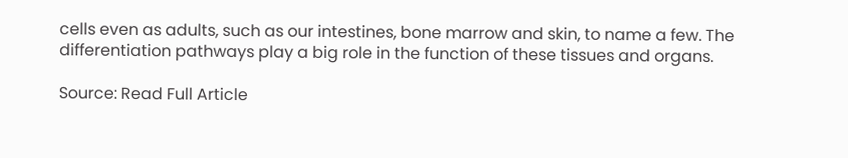cells even as adults, such as our intestines, bone marrow and skin, to name a few. The differentiation pathways play a big role in the function of these tissues and organs.

Source: Read Full Article